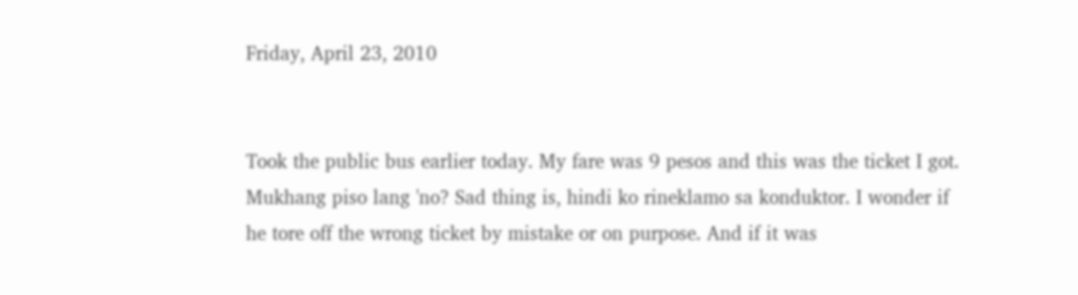Friday, April 23, 2010


Took the public bus earlier today. My fare was 9 pesos and this was the ticket I got. Mukhang piso lang 'no? Sad thing is, hindi ko rineklamo sa konduktor. I wonder if he tore off the wrong ticket by mistake or on purpose. And if it was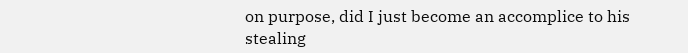on purpose, did I just become an accomplice to his stealing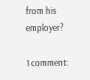from his employer?

1 comment: